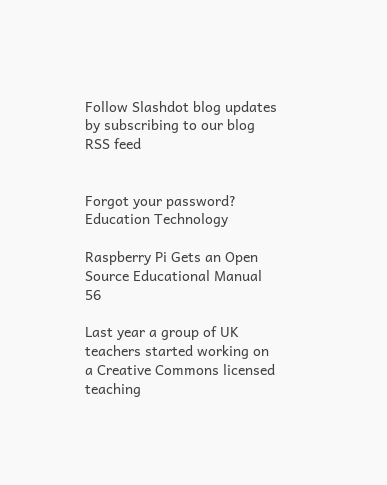Follow Slashdot blog updates by subscribing to our blog RSS feed


Forgot your password?
Education Technology

Raspberry Pi Gets an Open Source Educational Manual 56

Last year a group of UK teachers started working on a Creative Commons licensed teaching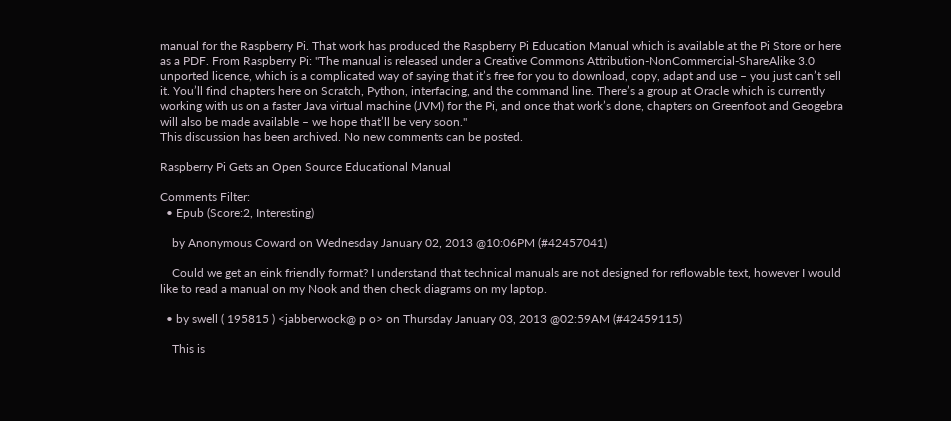manual for the Raspberry Pi. That work has produced the Raspberry Pi Education Manual which is available at the Pi Store or here as a PDF. From Raspberry Pi: "The manual is released under a Creative Commons Attribution-NonCommercial-ShareAlike 3.0 unported licence, which is a complicated way of saying that it’s free for you to download, copy, adapt and use – you just can’t sell it. You’ll find chapters here on Scratch, Python, interfacing, and the command line. There’s a group at Oracle which is currently working with us on a faster Java virtual machine (JVM) for the Pi, and once that work’s done, chapters on Greenfoot and Geogebra will also be made available – we hope that’ll be very soon."
This discussion has been archived. No new comments can be posted.

Raspberry Pi Gets an Open Source Educational Manual

Comments Filter:
  • Epub (Score:2, Interesting)

    by Anonymous Coward on Wednesday January 02, 2013 @10:06PM (#42457041)

    Could we get an eink friendly format? I understand that technical manuals are not designed for reflowable text, however I would like to read a manual on my Nook and then check diagrams on my laptop.

  • by swell ( 195815 ) <jabberwock@ p o> on Thursday January 03, 2013 @02:59AM (#42459115)

    This is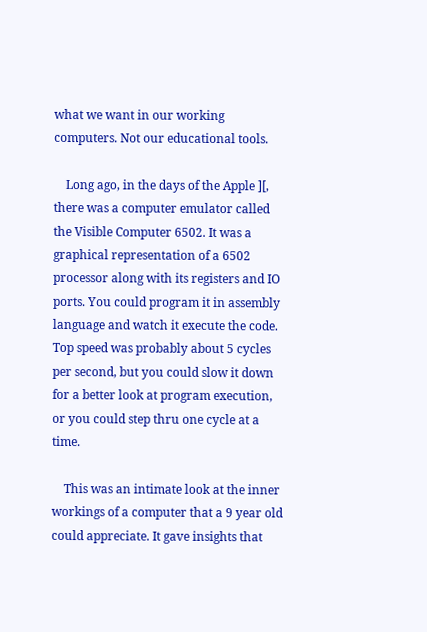what we want in our working computers. Not our educational tools.

    Long ago, in the days of the Apple ][, there was a computer emulator called the Visible Computer 6502. It was a graphical representation of a 6502 processor along with its registers and IO ports. You could program it in assembly language and watch it execute the code. Top speed was probably about 5 cycles per second, but you could slow it down for a better look at program execution, or you could step thru one cycle at a time.

    This was an intimate look at the inner workings of a computer that a 9 year old could appreciate. It gave insights that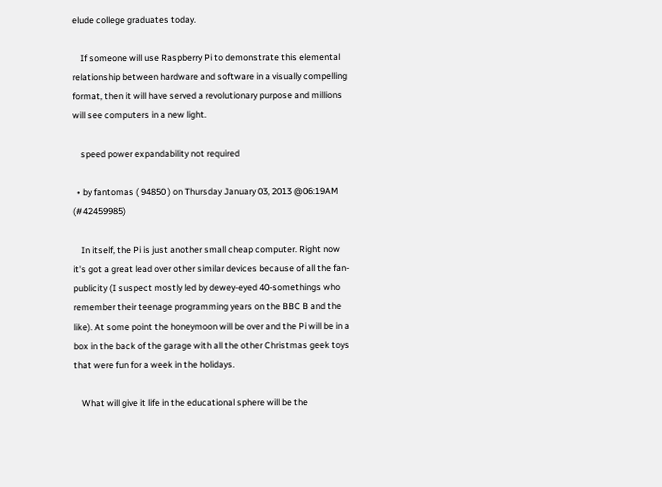elude college graduates today.

    If someone will use Raspberry Pi to demonstrate this elemental relationship between hardware and software in a visually compelling format, then it will have served a revolutionary purpose and millions will see computers in a new light.

    speed power expandability not required

  • by fantomas ( 94850 ) on Thursday January 03, 2013 @06:19AM (#42459985)

    In itself, the Pi is just another small cheap computer. Right now it's got a great lead over other similar devices because of all the fan-publicity (I suspect mostly led by dewey-eyed 40-somethings who remember their teenage programming years on the BBC B and the like). At some point the honeymoon will be over and the Pi will be in a box in the back of the garage with all the other Christmas geek toys that were fun for a week in the holidays.

    What will give it life in the educational sphere will be the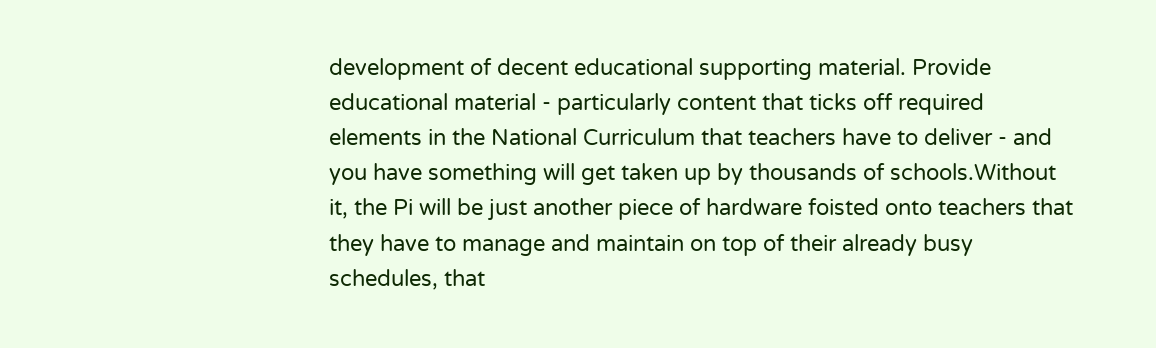development of decent educational supporting material. Provide educational material - particularly content that ticks off required elements in the National Curriculum that teachers have to deliver - and you have something will get taken up by thousands of schools.Without it, the Pi will be just another piece of hardware foisted onto teachers that they have to manage and maintain on top of their already busy schedules, that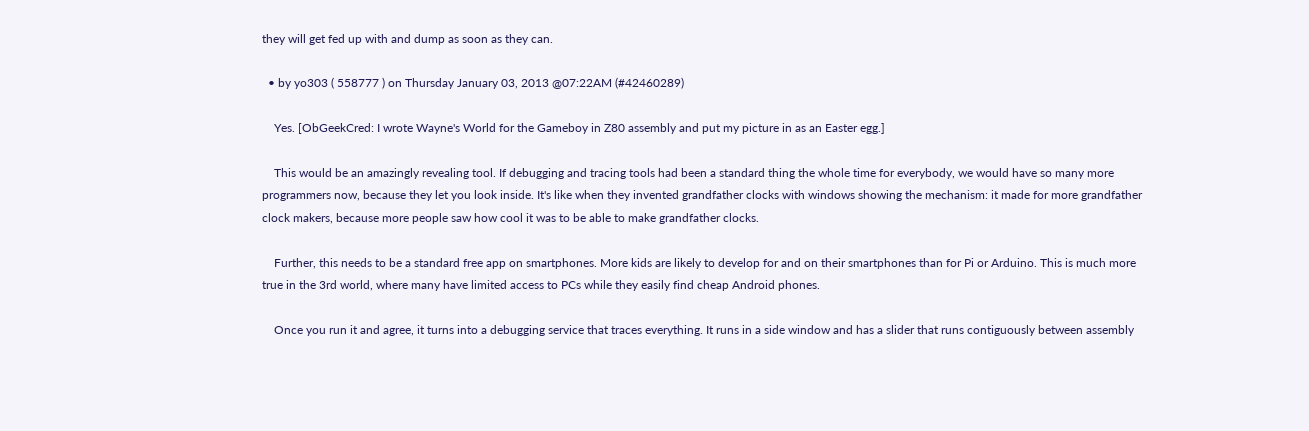they will get fed up with and dump as soon as they can.

  • by yo303 ( 558777 ) on Thursday January 03, 2013 @07:22AM (#42460289)

    Yes. [ObGeekCred: I wrote Wayne's World for the Gameboy in Z80 assembly and put my picture in as an Easter egg.]

    This would be an amazingly revealing tool. If debugging and tracing tools had been a standard thing the whole time for everybody, we would have so many more programmers now, because they let you look inside. It's like when they invented grandfather clocks with windows showing the mechanism: it made for more grandfather clock makers, because more people saw how cool it was to be able to make grandfather clocks.

    Further, this needs to be a standard free app on smartphones. More kids are likely to develop for and on their smartphones than for Pi or Arduino. This is much more true in the 3rd world, where many have limited access to PCs while they easily find cheap Android phones.

    Once you run it and agree, it turns into a debugging service that traces everything. It runs in a side window and has a slider that runs contiguously between assembly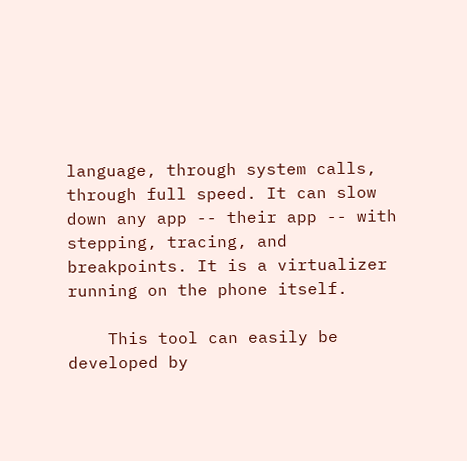language, through system calls, through full speed. It can slow down any app -- their app -- with stepping, tracing, and breakpoints. It is a virtualizer running on the phone itself.

    This tool can easily be developed by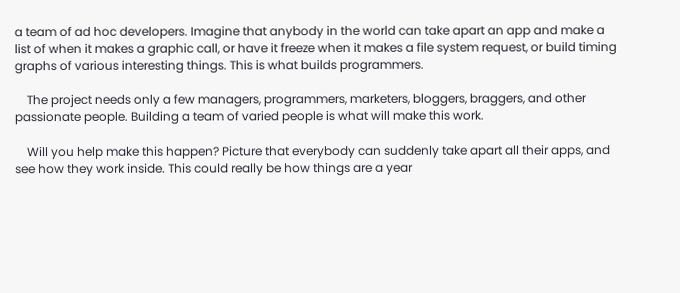a team of ad hoc developers. Imagine that anybody in the world can take apart an app and make a list of when it makes a graphic call, or have it freeze when it makes a file system request, or build timing graphs of various interesting things. This is what builds programmers.

    The project needs only a few managers, programmers, marketers, bloggers, braggers, and other passionate people. Building a team of varied people is what will make this work.

    Will you help make this happen? Picture that everybody can suddenly take apart all their apps, and see how they work inside. This could really be how things are a year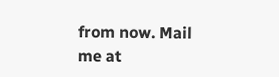from now. Mail me at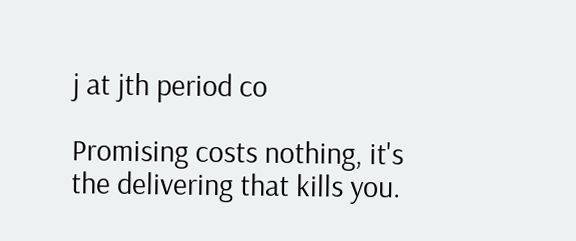j at jth period co

Promising costs nothing, it's the delivering that kills you.